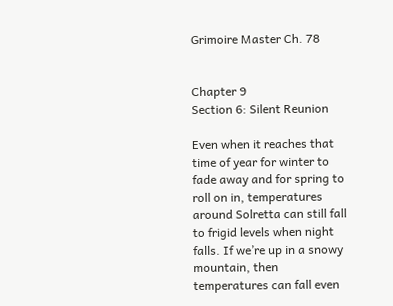Grimoire Master Ch. 78


Chapter 9
Section 6: Silent Reunion

Even when it reaches that time of year for winter to fade away and for spring to roll on in, temperatures around Solretta can still fall to frigid levels when night falls. If we’re up in a snowy mountain, then temperatures can fall even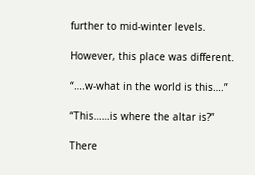further to mid-winter levels.

However, this place was different.

“….w-what in the world is this….”

“This……is where the altar is?”

There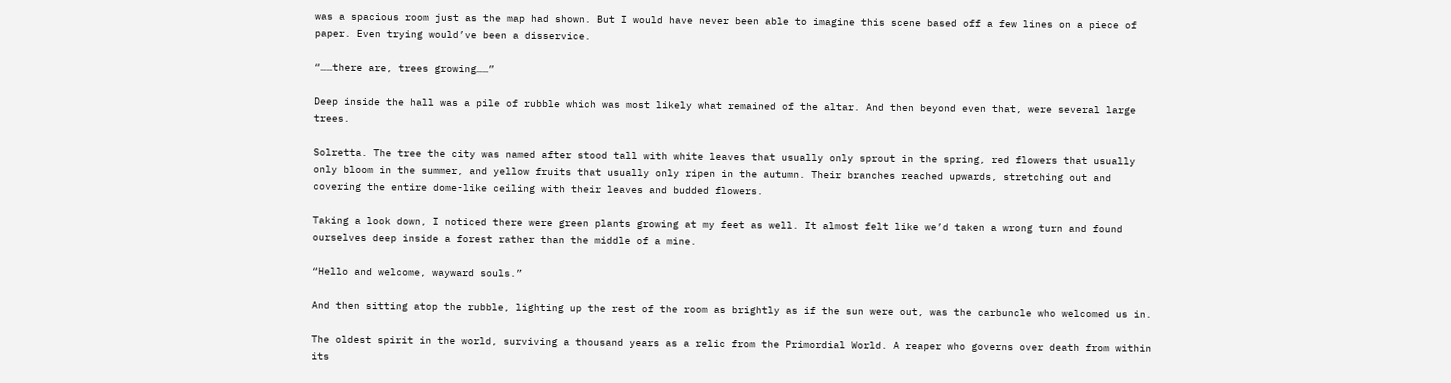was a spacious room just as the map had shown. But I would have never been able to imagine this scene based off a few lines on a piece of paper. Even trying would’ve been a disservice.

“……there are, trees growing……”

Deep inside the hall was a pile of rubble which was most likely what remained of the altar. And then beyond even that, were several large trees.

Solretta. The tree the city was named after stood tall with white leaves that usually only sprout in the spring, red flowers that usually only bloom in the summer, and yellow fruits that usually only ripen in the autumn. Their branches reached upwards, stretching out and covering the entire dome-like ceiling with their leaves and budded flowers.

Taking a look down, I noticed there were green plants growing at my feet as well. It almost felt like we’d taken a wrong turn and found ourselves deep inside a forest rather than the middle of a mine.

“Hello and welcome, wayward souls.”

And then sitting atop the rubble, lighting up the rest of the room as brightly as if the sun were out, was the carbuncle who welcomed us in.

The oldest spirit in the world, surviving a thousand years as a relic from the Primordial World. A reaper who governs over death from within its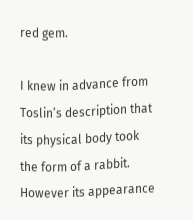red gem.

I knew in advance from Toslin’s description that its physical body took the form of a rabbit. However its appearance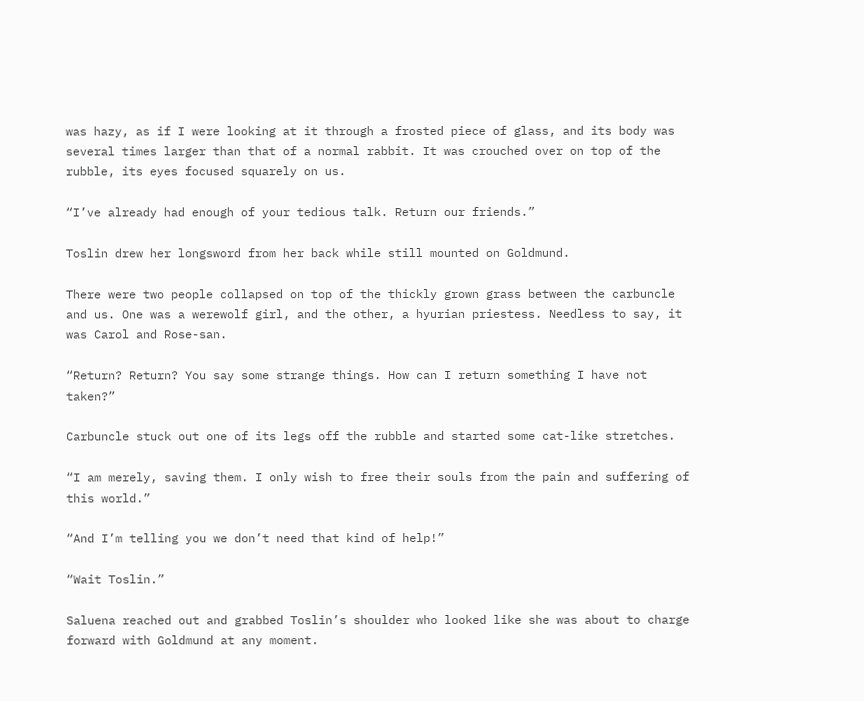was hazy, as if I were looking at it through a frosted piece of glass, and its body was several times larger than that of a normal rabbit. It was crouched over on top of the rubble, its eyes focused squarely on us.

“I’ve already had enough of your tedious talk. Return our friends.”

Toslin drew her longsword from her back while still mounted on Goldmund.

There were two people collapsed on top of the thickly grown grass between the carbuncle and us. One was a werewolf girl, and the other, a hyurian priestess. Needless to say, it was Carol and Rose-san.

“Return? Return? You say some strange things. How can I return something I have not taken?”

Carbuncle stuck out one of its legs off the rubble and started some cat-like stretches.

“I am merely, saving them. I only wish to free their souls from the pain and suffering of this world.”

“And I’m telling you we don’t need that kind of help!”

“Wait Toslin.”

Saluena reached out and grabbed Toslin’s shoulder who looked like she was about to charge forward with Goldmund at any moment.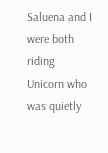Saluena and I were both riding Unicorn who was quietly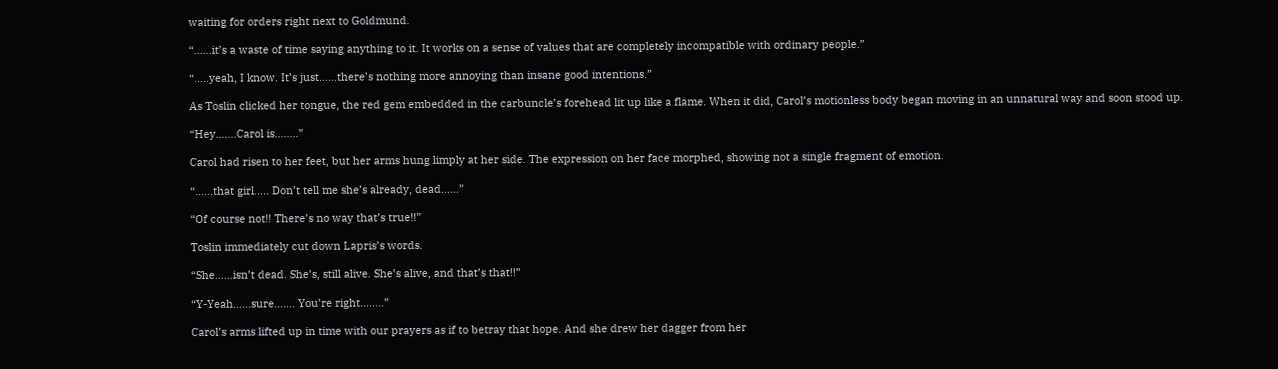waiting for orders right next to Goldmund.

“……it’s a waste of time saying anything to it. It works on a sense of values that are completely incompatible with ordinary people.”

“…..yeah, I know. It’s just……there’s nothing more annoying than insane good intentions.”

As Toslin clicked her tongue, the red gem embedded in the carbuncle’s forehead lit up like a flame. When it did, Carol’s motionless body began moving in an unnatural way and soon stood up.

“Hey…….Carol is……..”

Carol had risen to her feet, but her arms hung limply at her side. The expression on her face morphed, showing not a single fragment of emotion.

“……that girl….. Don’t tell me she’s already, dead……”

“Of course not!! There’s no way that’s true!!”

Toslin immediately cut down Lapris’s words.

“She……isn’t dead. She’s, still alive. She’s alive, and that’s that!!”

“Y-Yeah……sure……. You’re right……..”

Carol’s arms lifted up in time with our prayers as if to betray that hope. And she drew her dagger from her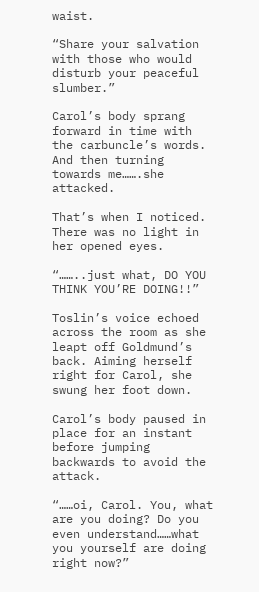waist.

“Share your salvation with those who would disturb your peaceful slumber.”

Carol’s body sprang forward in time with the carbuncle’s words. And then turning towards me…….she attacked.

That’s when I noticed. There was no light in her opened eyes.

“……..just what, DO YOU THINK YOU’RE DOING!!”

Toslin’s voice echoed across the room as she leapt off Goldmund’s back. Aiming herself right for Carol, she swung her foot down.

Carol’s body paused in place for an instant before jumping backwards to avoid the attack.

“……oi, Carol. You, what are you doing? Do you even understand……what you yourself are doing right now?”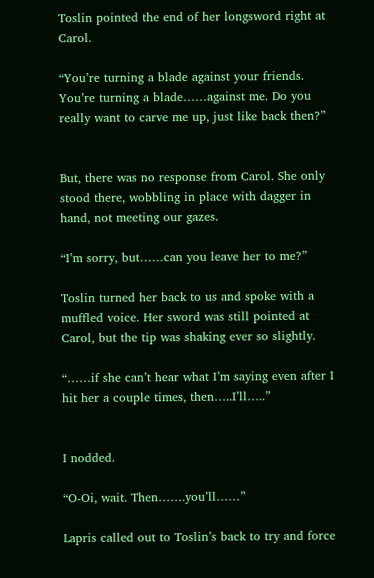Toslin pointed the end of her longsword right at Carol.

“You’re turning a blade against your friends. You’re turning a blade……against me. Do you really want to carve me up, just like back then?”


But, there was no response from Carol. She only stood there, wobbling in place with dagger in hand, not meeting our gazes.

“I’m sorry, but……can you leave her to me?”

Toslin turned her back to us and spoke with a muffled voice. Her sword was still pointed at Carol, but the tip was shaking ever so slightly.

“……if she can’t hear what I’m saying even after I hit her a couple times, then…..I’ll…..”


I nodded.

“O-Oi, wait. Then…….you’ll……”

Lapris called out to Toslin’s back to try and force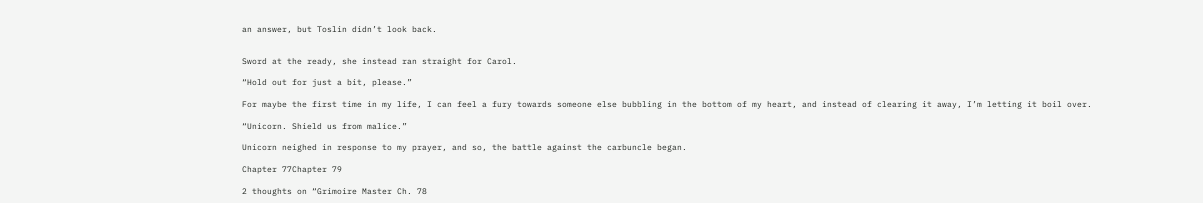an answer, but Toslin didn’t look back.


Sword at the ready, she instead ran straight for Carol.

“Hold out for just a bit, please.”

For maybe the first time in my life, I can feel a fury towards someone else bubbling in the bottom of my heart, and instead of clearing it away, I’m letting it boil over.

“Unicorn. Shield us from malice.”

Unicorn neighed in response to my prayer, and so, the battle against the carbuncle began.

Chapter 77Chapter 79

2 thoughts on “Grimoire Master Ch. 78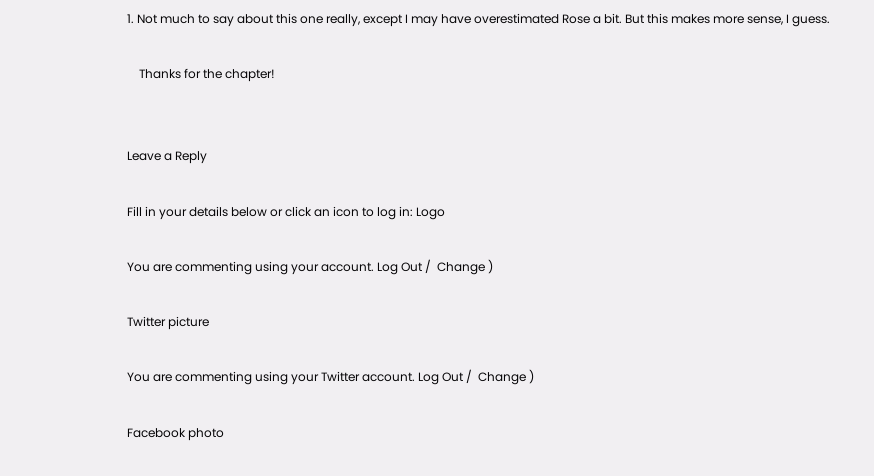1. Not much to say about this one really, except I may have overestimated Rose a bit. But this makes more sense, I guess.

    Thanks for the chapter!


Leave a Reply

Fill in your details below or click an icon to log in: Logo

You are commenting using your account. Log Out /  Change )

Twitter picture

You are commenting using your Twitter account. Log Out /  Change )

Facebook photo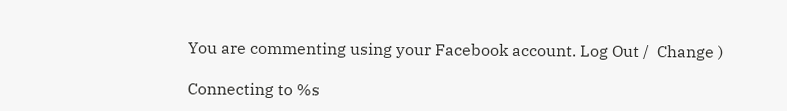You are commenting using your Facebook account. Log Out /  Change )

Connecting to %s